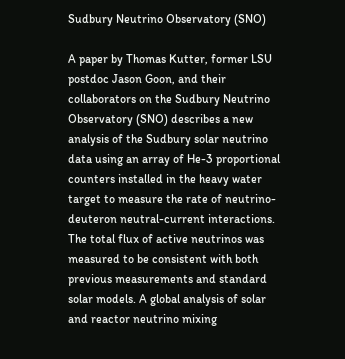Sudbury Neutrino Observatory (SNO)

A paper by Thomas Kutter, former LSU postdoc Jason Goon, and their collaborators on the Sudbury Neutrino Observatory (SNO) describes a new analysis of the Sudbury solar neutrino data using an array of He-3 proportional counters installed in the heavy water target to measure the rate of neutrino-deuteron neutral-current interactions. The total flux of active neutrinos was measured to be consistent with both previous measurements and standard solar models. A global analysis of solar and reactor neutrino mixing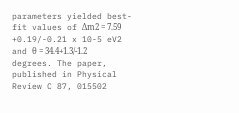parameters yielded best-fit values of Δm2 = 7.59 +0.19/-0.21 x 10-5 eV2 and θ = 34.4+1.3/-1.2 degrees. The paper, published in Physical Review C 87, 015502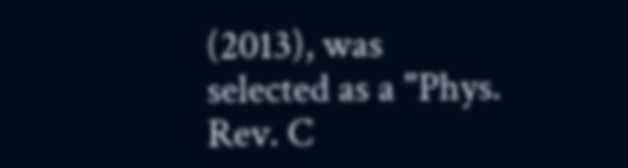(2013), was selected as a "Phys. Rev. C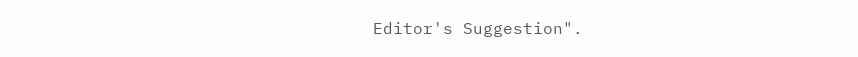Editor's Suggestion".